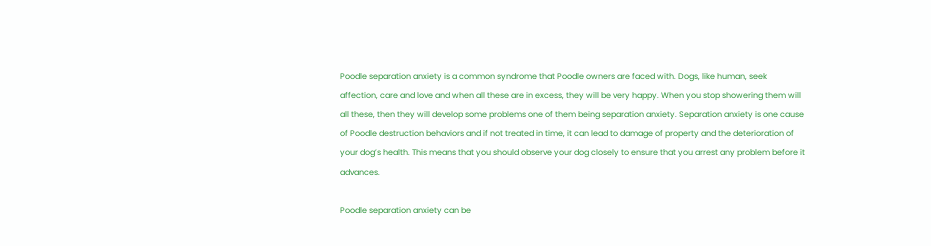Poodle separation anxiety is a common syndrome that Poodle owners are faced with. Dogs, like human, seek affection, care and love and when all these are in excess, they will be very happy. When you stop showering them will all these, then they will develop some problems one of them being separation anxiety. Separation anxiety is one cause of Poodle destruction behaviors and if not treated in time, it can lead to damage of property and the deterioration of your dog’s health. This means that you should observe your dog closely to ensure that you arrest any problem before it advances.

Poodle separation anxiety can be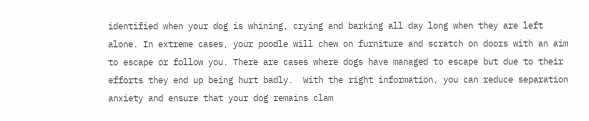identified when your dog is whining, crying and barking all day long when they are left alone. In extreme cases, your poodle will chew on furniture and scratch on doors with an aim to escape or follow you. There are cases where dogs have managed to escape but due to their efforts they end up being hurt badly.  With the right information, you can reduce separation anxiety and ensure that your dog remains clam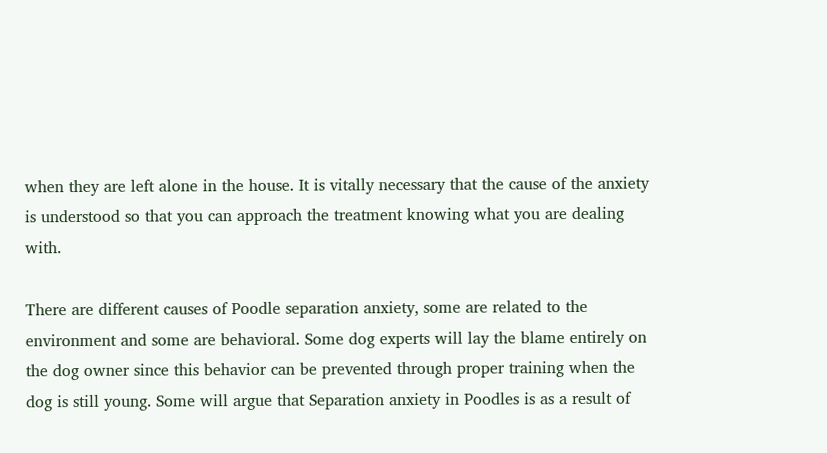when they are left alone in the house. It is vitally necessary that the cause of the anxiety is understood so that you can approach the treatment knowing what you are dealing with.

There are different causes of Poodle separation anxiety, some are related to the environment and some are behavioral. Some dog experts will lay the blame entirely on the dog owner since this behavior can be prevented through proper training when the dog is still young. Some will argue that Separation anxiety in Poodles is as a result of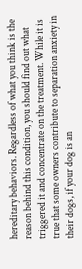hereditary behaviors. Regardless of what you think is the reason behind this condition, you should find out what triggered it and concentrate on the treatment. While it is true that some owners contribute to separation anxiety in their dogs, if your dog is an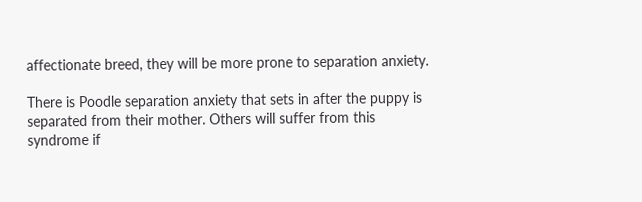affectionate breed, they will be more prone to separation anxiety.

There is Poodle separation anxiety that sets in after the puppy is separated from their mother. Others will suffer from this syndrome if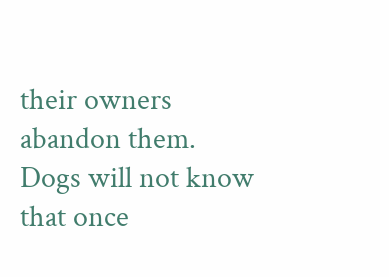their owners abandon them. Dogs will not know that once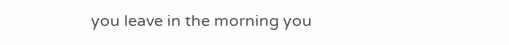you leave in the morning you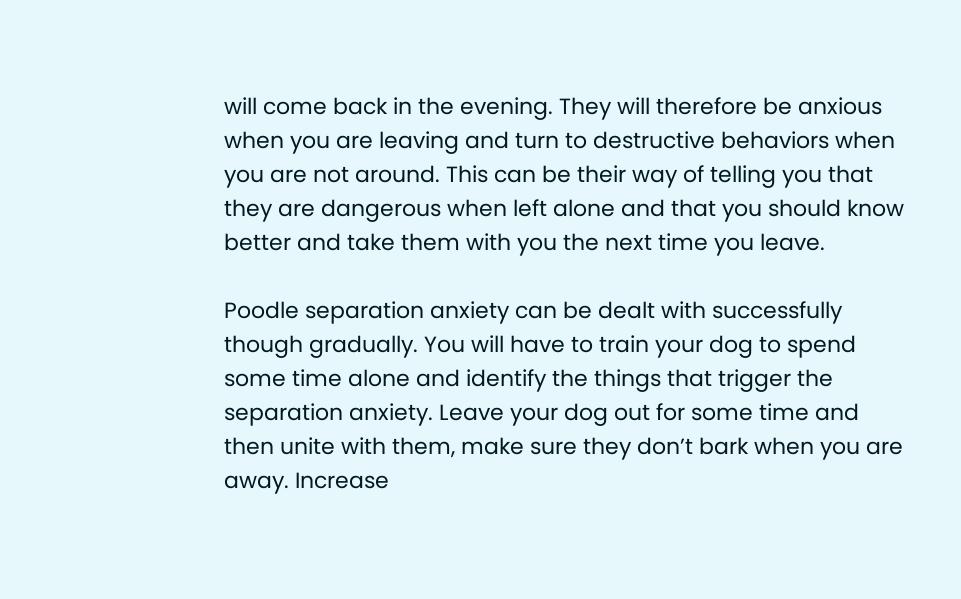will come back in the evening. They will therefore be anxious when you are leaving and turn to destructive behaviors when you are not around. This can be their way of telling you that they are dangerous when left alone and that you should know better and take them with you the next time you leave.

Poodle separation anxiety can be dealt with successfully though gradually. You will have to train your dog to spend some time alone and identify the things that trigger the separation anxiety. Leave your dog out for some time and then unite with them, make sure they don’t bark when you are away. Increase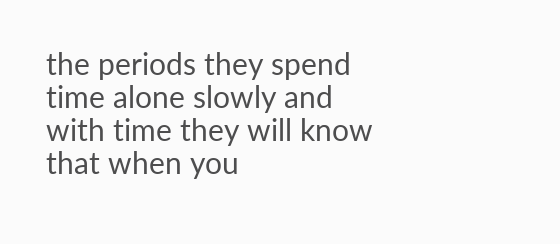the periods they spend time alone slowly and with time they will know that when you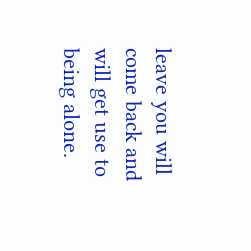leave you will come back and will get use to being alone.